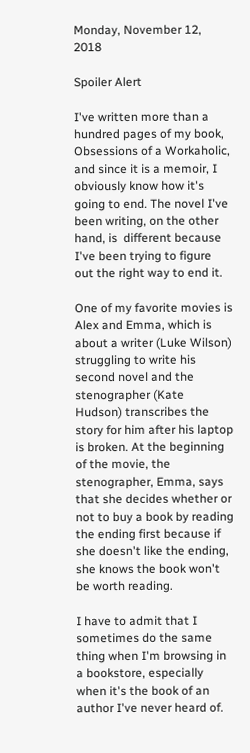Monday, November 12, 2018

Spoiler Alert

I've written more than a hundred pages of my book, Obsessions of a Workaholic, and since it is a memoir, I obviously know how it's going to end. The novel I've been writing, on the other hand, is  different because I've been trying to figure out the right way to end it.

One of my favorite movies is Alex and Emma, which is about a writer (Luke Wilson) struggling to write his second novel and the stenographer (Kate Hudson) transcribes the story for him after his laptop is broken. At the beginning of the movie, the stenographer, Emma, says that she decides whether or not to buy a book by reading the ending first because if she doesn't like the ending, she knows the book won't be worth reading.

I have to admit that I sometimes do the same thing when I'm browsing in a bookstore, especially when it's the book of an author I've never heard of.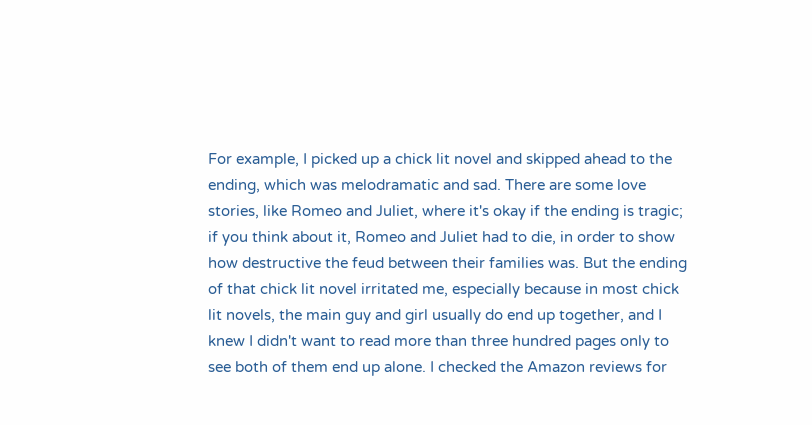For example, I picked up a chick lit novel and skipped ahead to the ending, which was melodramatic and sad. There are some love stories, like Romeo and Juliet, where it's okay if the ending is tragic; if you think about it, Romeo and Juliet had to die, in order to show how destructive the feud between their families was. But the ending of that chick lit novel irritated me, especially because in most chick lit novels, the main guy and girl usually do end up together, and I knew I didn't want to read more than three hundred pages only to see both of them end up alone. I checked the Amazon reviews for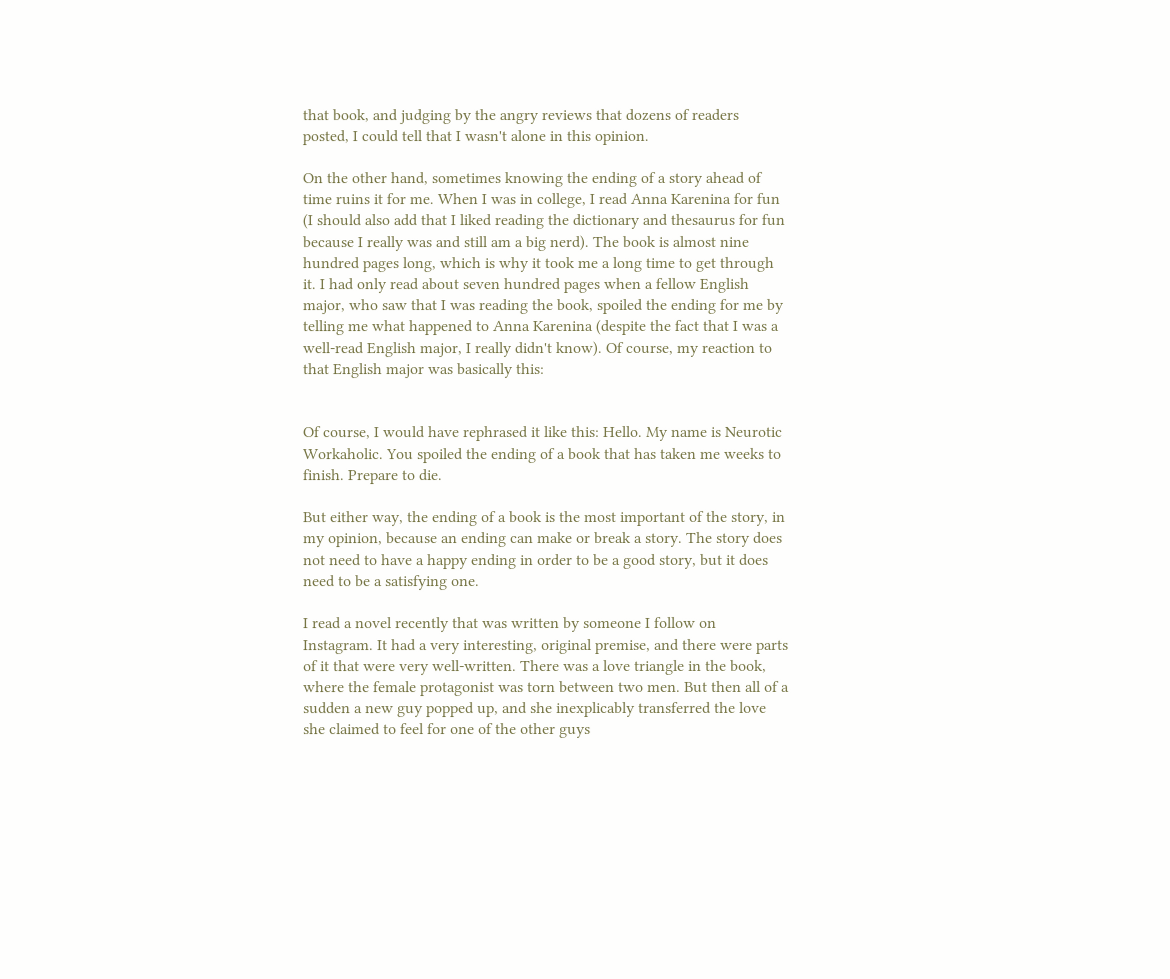that book, and judging by the angry reviews that dozens of readers posted, I could tell that I wasn't alone in this opinion.

On the other hand, sometimes knowing the ending of a story ahead of time ruins it for me. When I was in college, I read Anna Karenina for fun (I should also add that I liked reading the dictionary and thesaurus for fun because I really was and still am a big nerd). The book is almost nine hundred pages long, which is why it took me a long time to get through it. I had only read about seven hundred pages when a fellow English major, who saw that I was reading the book, spoiled the ending for me by telling me what happened to Anna Karenina (despite the fact that I was a well-read English major, I really didn't know). Of course, my reaction to that English major was basically this:


Of course, I would have rephrased it like this: Hello. My name is Neurotic Workaholic. You spoiled the ending of a book that has taken me weeks to finish. Prepare to die.

But either way, the ending of a book is the most important of the story, in my opinion, because an ending can make or break a story. The story does not need to have a happy ending in order to be a good story, but it does need to be a satisfying one.

I read a novel recently that was written by someone I follow on Instagram. It had a very interesting, original premise, and there were parts of it that were very well-written. There was a love triangle in the book, where the female protagonist was torn between two men. But then all of a sudden a new guy popped up, and she inexplicably transferred the love she claimed to feel for one of the other guys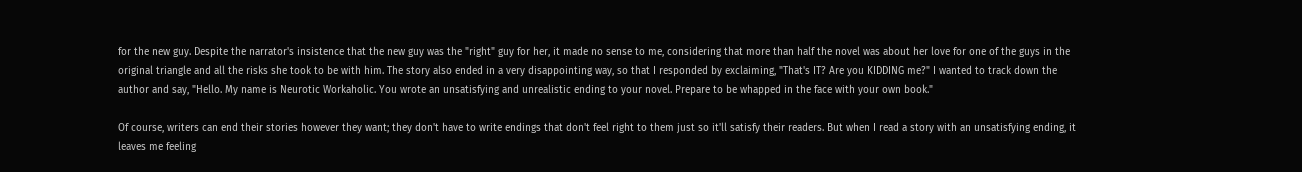for the new guy. Despite the narrator's insistence that the new guy was the "right" guy for her, it made no sense to me, considering that more than half the novel was about her love for one of the guys in the original triangle and all the risks she took to be with him. The story also ended in a very disappointing way, so that I responded by exclaiming, "That's IT? Are you KIDDING me?" I wanted to track down the author and say, "Hello. My name is Neurotic Workaholic. You wrote an unsatisfying and unrealistic ending to your novel. Prepare to be whapped in the face with your own book."

Of course, writers can end their stories however they want; they don't have to write endings that don't feel right to them just so it'll satisfy their readers. But when I read a story with an unsatisfying ending, it leaves me feeling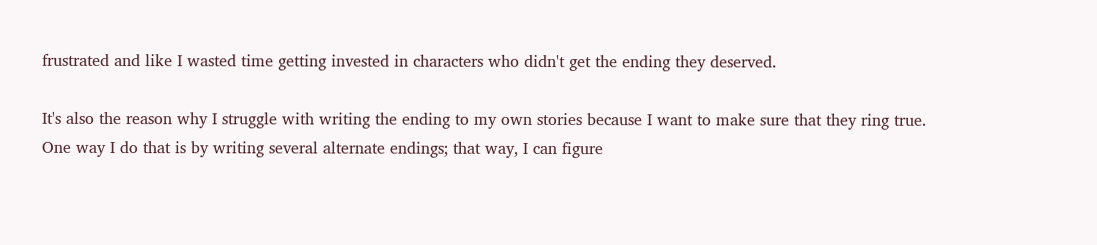frustrated and like I wasted time getting invested in characters who didn't get the ending they deserved.

It's also the reason why I struggle with writing the ending to my own stories because I want to make sure that they ring true. One way I do that is by writing several alternate endings; that way, I can figure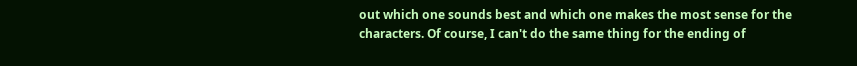out which one sounds best and which one makes the most sense for the characters. Of course, I can't do the same thing for the ending of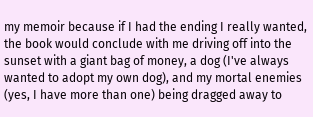my memoir because if I had the ending I really wanted, the book would conclude with me driving off into the sunset with a giant bag of money, a dog (I've always wanted to adopt my own dog), and my mortal enemies (yes, I have more than one) being dragged away to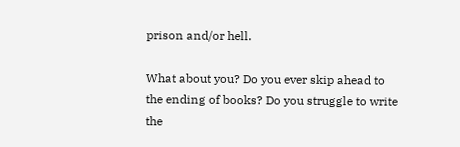prison and/or hell.

What about you? Do you ever skip ahead to the ending of books? Do you struggle to write the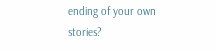ending of your own stories?